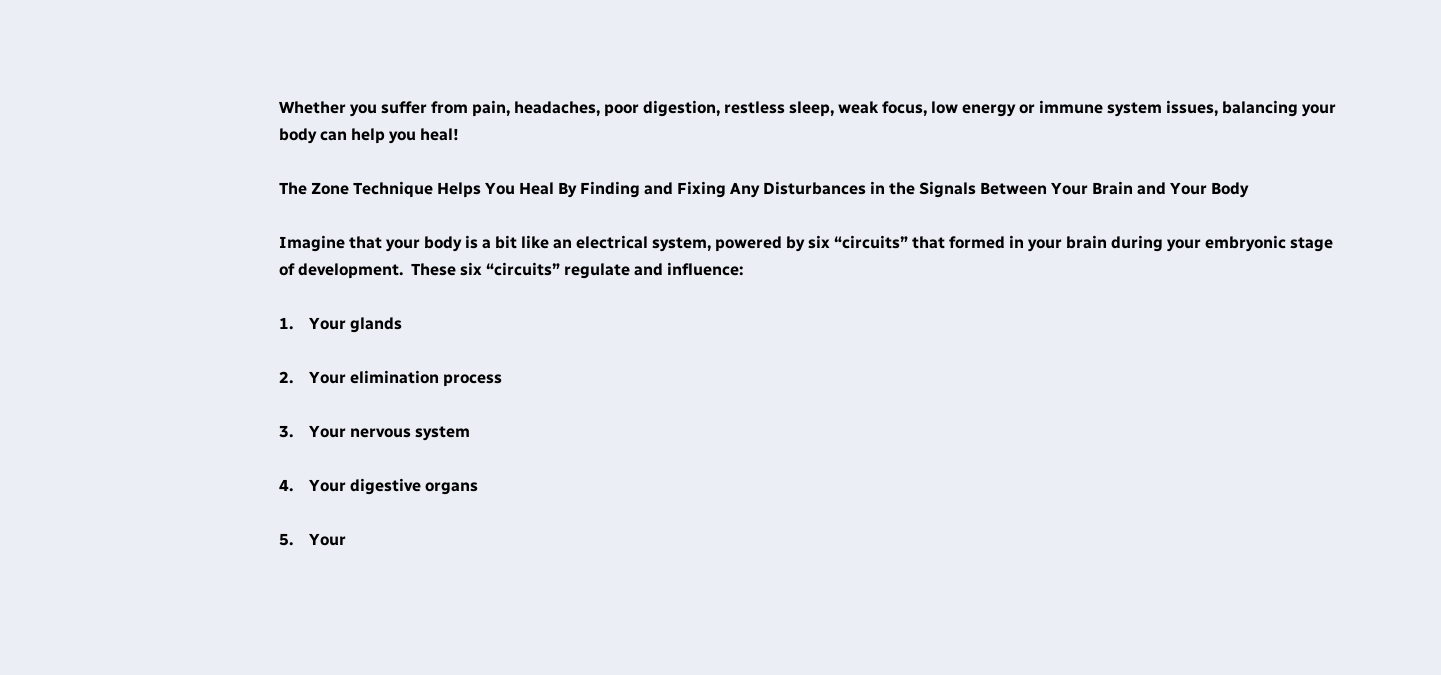Whether you suffer from pain, headaches, poor digestion, restless sleep, weak focus, low energy or immune system issues, balancing your body can help you heal!

The Zone Technique Helps You Heal By Finding and Fixing Any Disturbances in the Signals Between Your Brain and Your Body

Imagine that your body is a bit like an electrical system, powered by six “circuits” that formed in your brain during your embryonic stage of development.  These six “circuits” regulate and influence:

1.    Your glands

2.    Your elimination process

3.    Your nervous system

4.    Your digestive organs

5.    Your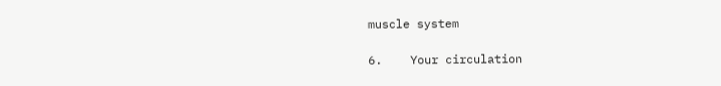muscle system

6.    Your circulation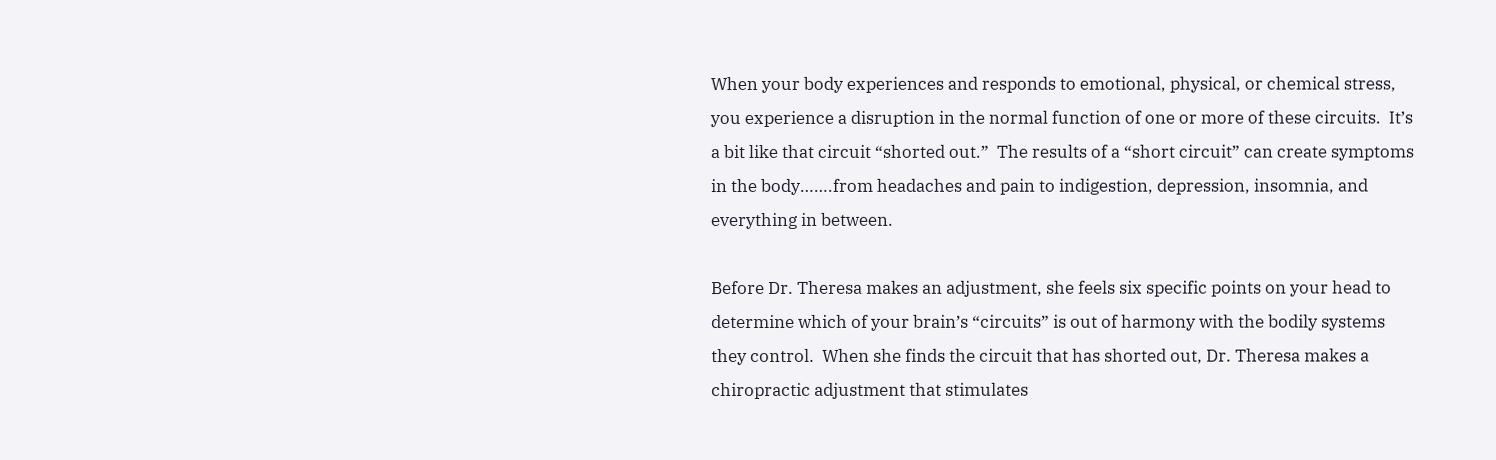When your body experiences and responds to emotional, physical, or chemical stress, you experience a disruption in the normal function of one or more of these circuits.  It’s a bit like that circuit “shorted out.”  The results of a “short circuit” can create symptoms in the body…….from headaches and pain to indigestion, depression, insomnia, and everything in between.

Before Dr. Theresa makes an adjustment, she feels six specific points on your head to determine which of your brain’s “circuits” is out of harmony with the bodily systems they control.  When she finds the circuit that has shorted out, Dr. Theresa makes a chiropractic adjustment that stimulates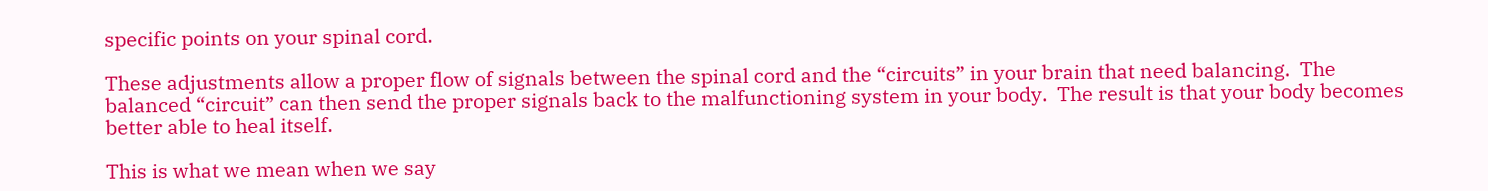specific points on your spinal cord.

These adjustments allow a proper flow of signals between the spinal cord and the “circuits” in your brain that need balancing.  The balanced “circuit” can then send the proper signals back to the malfunctioning system in your body.  The result is that your body becomes better able to heal itself.

This is what we mean when we say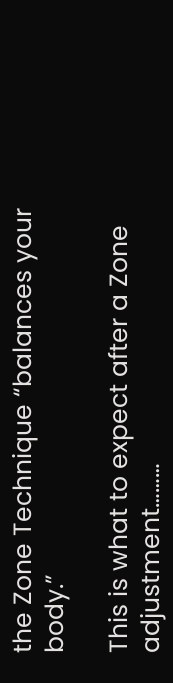the Zone Technique “balances your body.”

This is what to expect after a Zone adjustment………